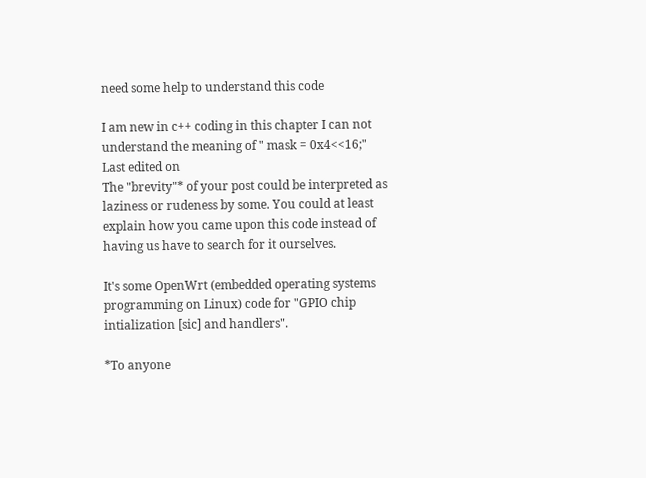need some help to understand this code

I am new in c++ coding in this chapter I can not understand the meaning of " mask = 0x4<<16;"
Last edited on
The "brevity"* of your post could be interpreted as laziness or rudeness by some. You could at least explain how you came upon this code instead of having us have to search for it ourselves.

It's some OpenWrt (embedded operating systems programming on Linux) code for "GPIO chip intialization [sic] and handlers".

*To anyone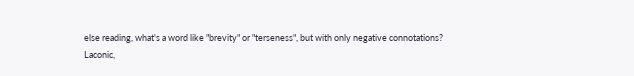else reading, what's a word like "brevity" or "terseness", but with only negative connotations?
Laconic,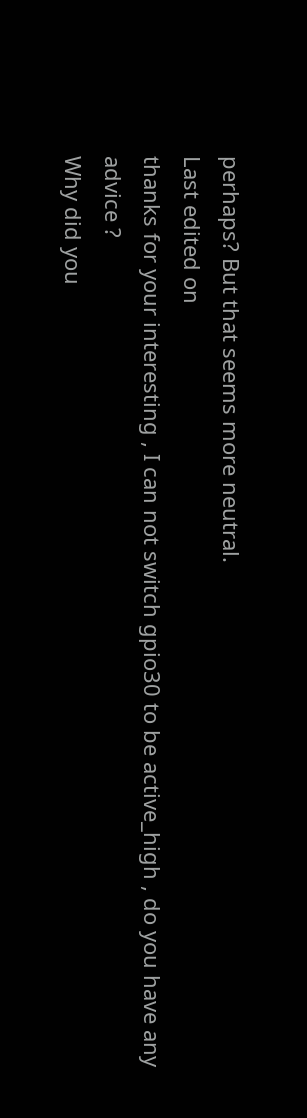perhaps? But that seems more neutral.
Last edited on
thanks for your interesting , I can not switch gpio30 to be active_high , do you have any advice ?
Why did you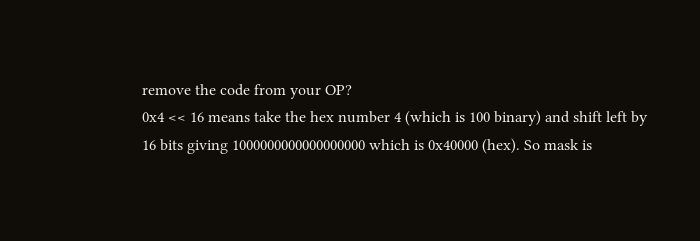remove the code from your OP?
0x4 << 16 means take the hex number 4 (which is 100 binary) and shift left by 16 bits giving 1000000000000000000 which is 0x40000 (hex). So mask is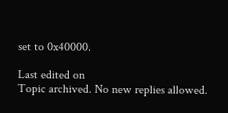set to 0x40000.

Last edited on
Topic archived. No new replies allowed.